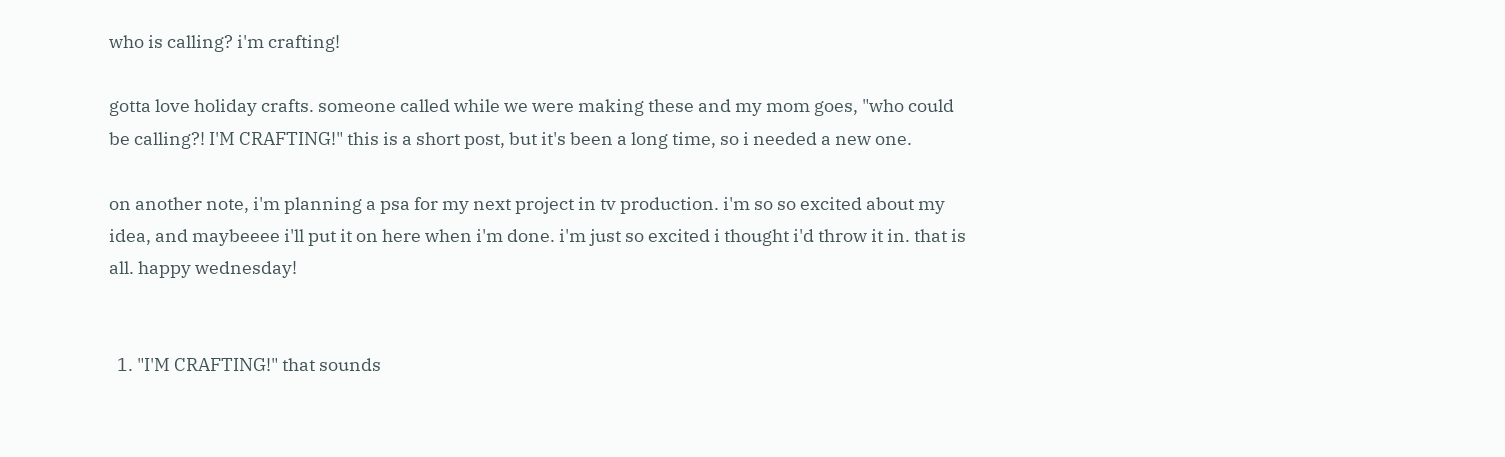who is calling? i'm crafting!

gotta love holiday crafts. someone called while we were making these and my mom goes, "who could be calling?! I'M CRAFTING!" this is a short post, but it's been a long time, so i needed a new one.

on another note, i'm planning a psa for my next project in tv production. i'm so so excited about my idea, and maybeeee i'll put it on here when i'm done. i'm just so excited i thought i'd throw it in. that is all. happy wednesday!


  1. "I'M CRAFTING!" that sounds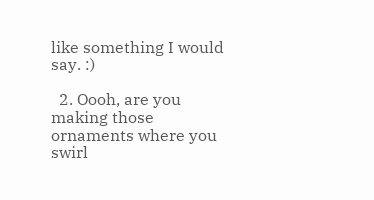like something I would say. :)

  2. Oooh, are you making those ornaments where you swirl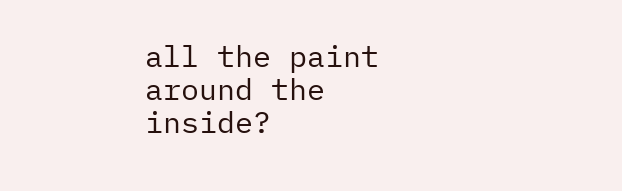all the paint around the inside?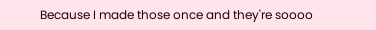Because I made those once and they're soooo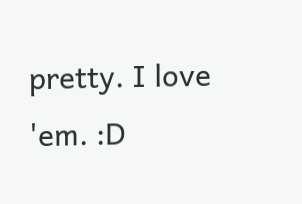pretty. I love 'em. :D